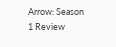Arrow: Season 1 Review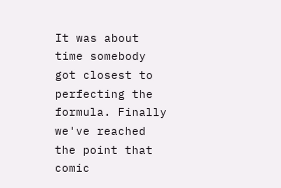It was about time somebody got closest to perfecting the formula. Finally we've reached the point that comic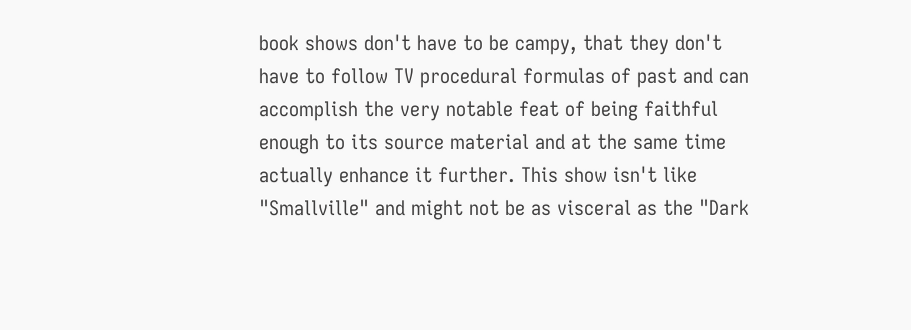book shows don't have to be campy, that they don't have to follow TV procedural formulas of past and can accomplish the very notable feat of being faithful enough to its source material and at the same time actually enhance it further. This show isn't like "Smallville" and might not be as visceral as the "Dark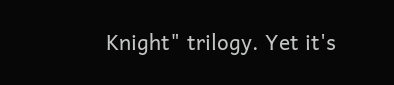Knight" trilogy. Yet it's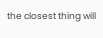the closest thing will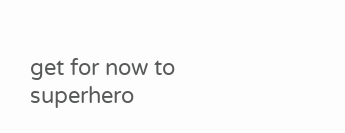get for now to superhero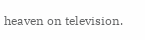heaven on television.